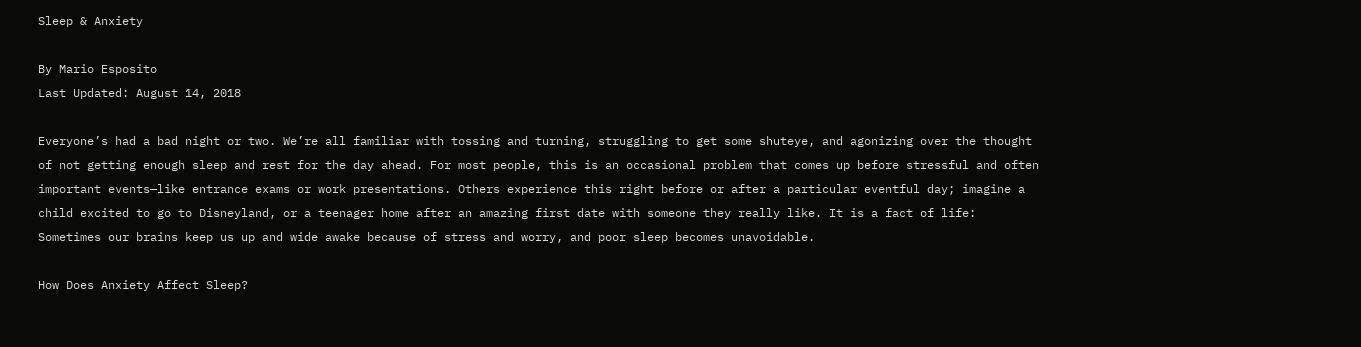Sleep & Anxiety

By Mario Esposito
Last Updated: August 14, 2018

Everyone’s had a bad night or two. We’re all familiar with tossing and turning, struggling to get some shuteye, and agonizing over the thought of not getting enough sleep and rest for the day ahead. For most people, this is an occasional problem that comes up before stressful and often important events—like entrance exams or work presentations. Others experience this right before or after a particular eventful day; imagine a child excited to go to Disneyland, or a teenager home after an amazing first date with someone they really like. It is a fact of life: Sometimes our brains keep us up and wide awake because of stress and worry, and poor sleep becomes unavoidable.

How Does Anxiety Affect Sleep?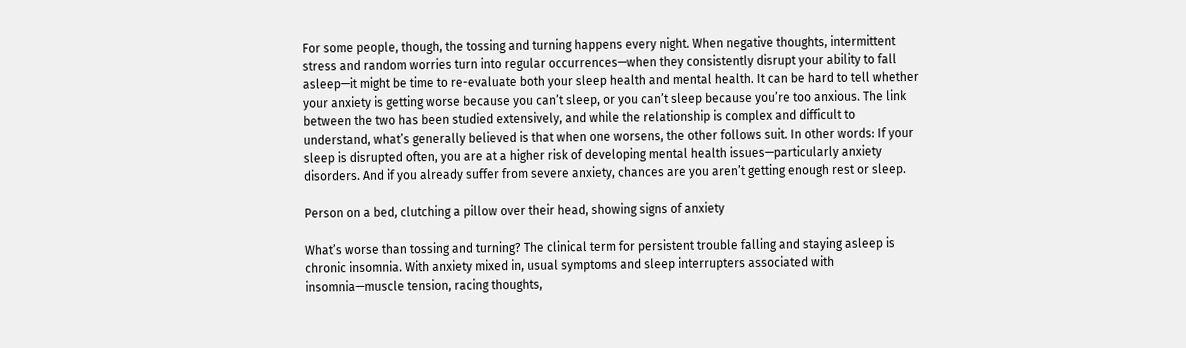For some people, though, the tossing and turning happens every night. When negative thoughts, intermittent stress and random worries turn into regular occurrences—when they consistently disrupt your ability to fall asleep—it might be time to re-evaluate both your sleep health and mental health. It can be hard to tell whether your anxiety is getting worse because you can’t sleep, or you can’t sleep because you’re too anxious. The link between the two has been studied extensively, and while the relationship is complex and difficult to understand, what’s generally believed is that when one worsens, the other follows suit. In other words: If your sleep is disrupted often, you are at a higher risk of developing mental health issues—particularly anxiety disorders. And if you already suffer from severe anxiety, chances are you aren’t getting enough rest or sleep.

Person on a bed, clutching a pillow over their head, showing signs of anxiety

What’s worse than tossing and turning? The clinical term for persistent trouble falling and staying asleep is chronic insomnia. With anxiety mixed in, usual symptoms and sleep interrupters associated with insomnia—muscle tension, racing thoughts,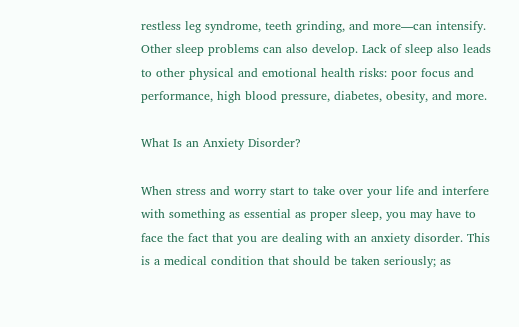restless leg syndrome, teeth grinding, and more—can intensify. Other sleep problems can also develop. Lack of sleep also leads to other physical and emotional health risks: poor focus and performance, high blood pressure, diabetes, obesity, and more.

What Is an Anxiety Disorder?

When stress and worry start to take over your life and interfere with something as essential as proper sleep, you may have to face the fact that you are dealing with an anxiety disorder. This is a medical condition that should be taken seriously; as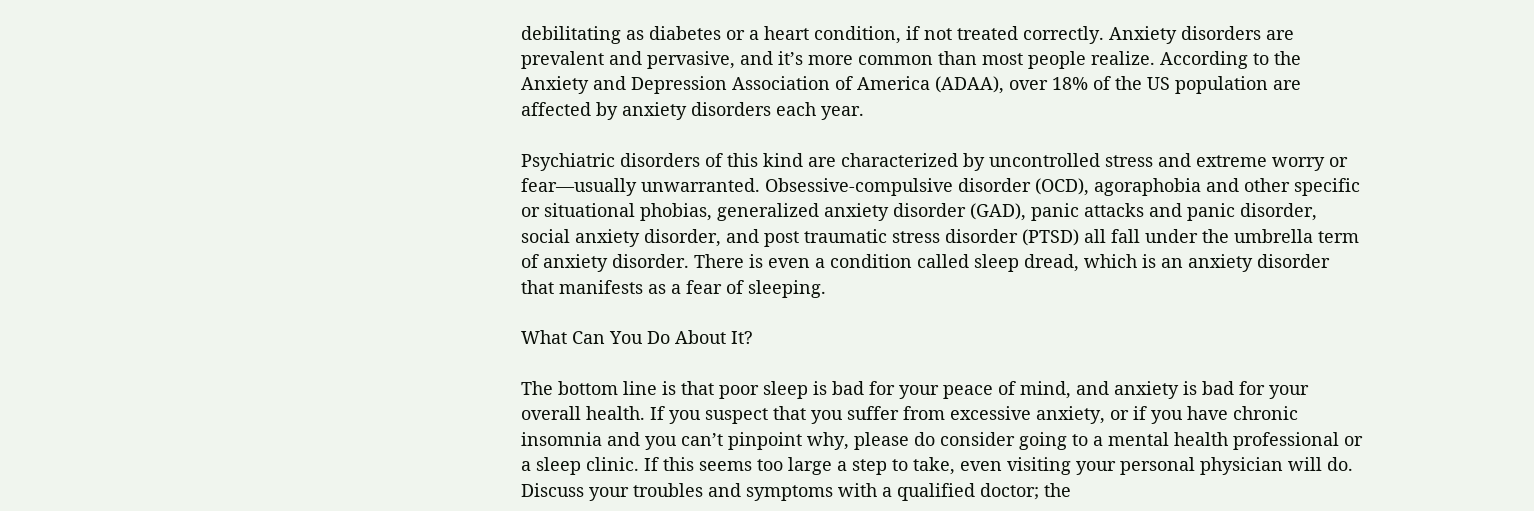debilitating as diabetes or a heart condition, if not treated correctly. Anxiety disorders are prevalent and pervasive, and it’s more common than most people realize. According to the Anxiety and Depression Association of America (ADAA), over 18% of the US population are affected by anxiety disorders each year.

Psychiatric disorders of this kind are characterized by uncontrolled stress and extreme worry or fear—usually unwarranted. Obsessive-compulsive disorder (OCD), agoraphobia and other specific or situational phobias, generalized anxiety disorder (GAD), panic attacks and panic disorder, social anxiety disorder, and post traumatic stress disorder (PTSD) all fall under the umbrella term of anxiety disorder. There is even a condition called sleep dread, which is an anxiety disorder that manifests as a fear of sleeping.

What Can You Do About It?

The bottom line is that poor sleep is bad for your peace of mind, and anxiety is bad for your overall health. If you suspect that you suffer from excessive anxiety, or if you have chronic insomnia and you can’t pinpoint why, please do consider going to a mental health professional or a sleep clinic. If this seems too large a step to take, even visiting your personal physician will do. Discuss your troubles and symptoms with a qualified doctor; the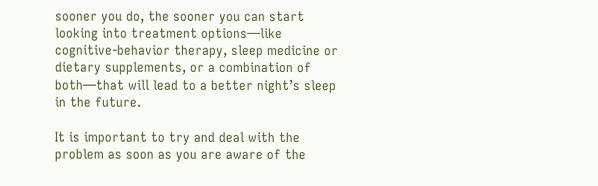sooner you do, the sooner you can start looking into treatment options—like cognitive-behavior therapy, sleep medicine or dietary supplements, or a combination of both—that will lead to a better night’s sleep in the future.

It is important to try and deal with the problem as soon as you are aware of the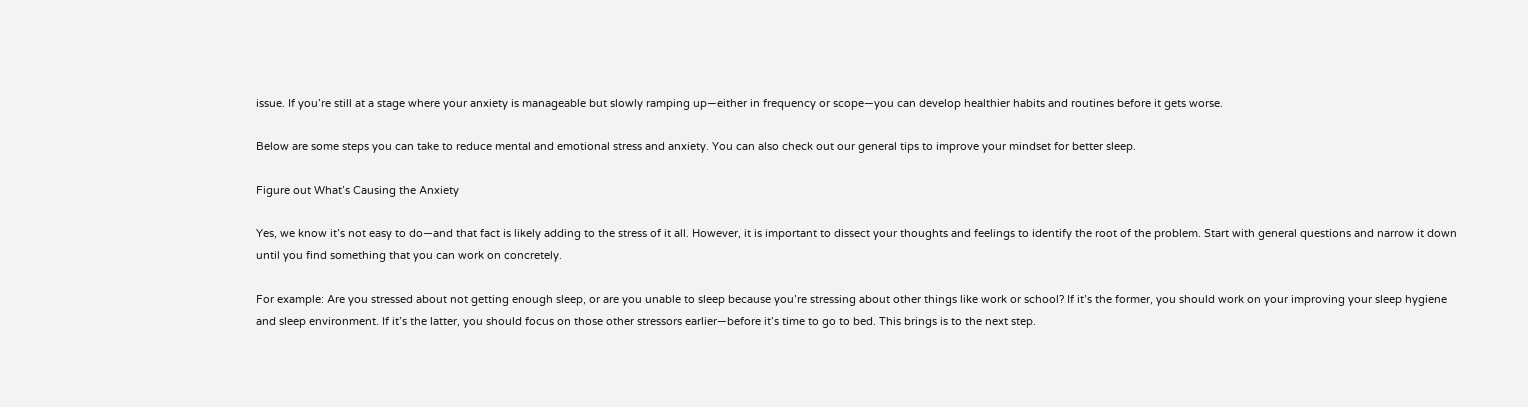issue. If you’re still at a stage where your anxiety is manageable but slowly ramping up—either in frequency or scope—you can develop healthier habits and routines before it gets worse.

Below are some steps you can take to reduce mental and emotional stress and anxiety. You can also check out our general tips to improve your mindset for better sleep.

Figure out What’s Causing the Anxiety

Yes, we know it’s not easy to do—and that fact is likely adding to the stress of it all. However, it is important to dissect your thoughts and feelings to identify the root of the problem. Start with general questions and narrow it down until you find something that you can work on concretely.

For example: Are you stressed about not getting enough sleep, or are you unable to sleep because you’re stressing about other things like work or school? If it’s the former, you should work on your improving your sleep hygiene and sleep environment. If it’s the latter, you should focus on those other stressors earlier—before it’s time to go to bed. This brings is to the next step.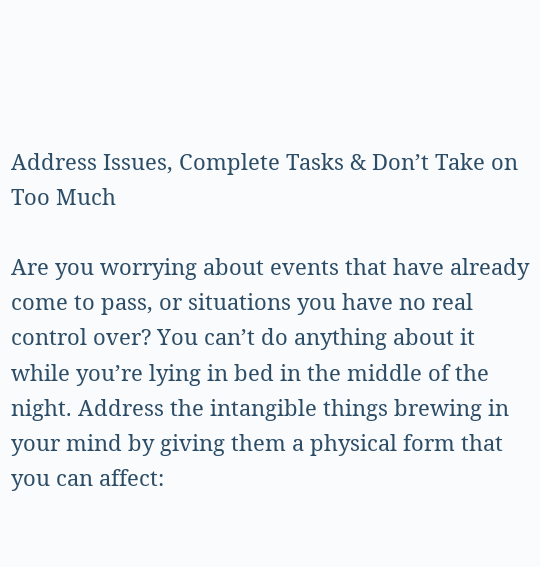Address Issues, Complete Tasks & Don’t Take on Too Much

Are you worrying about events that have already come to pass, or situations you have no real control over? You can’t do anything about it while you’re lying in bed in the middle of the night. Address the intangible things brewing in your mind by giving them a physical form that you can affect: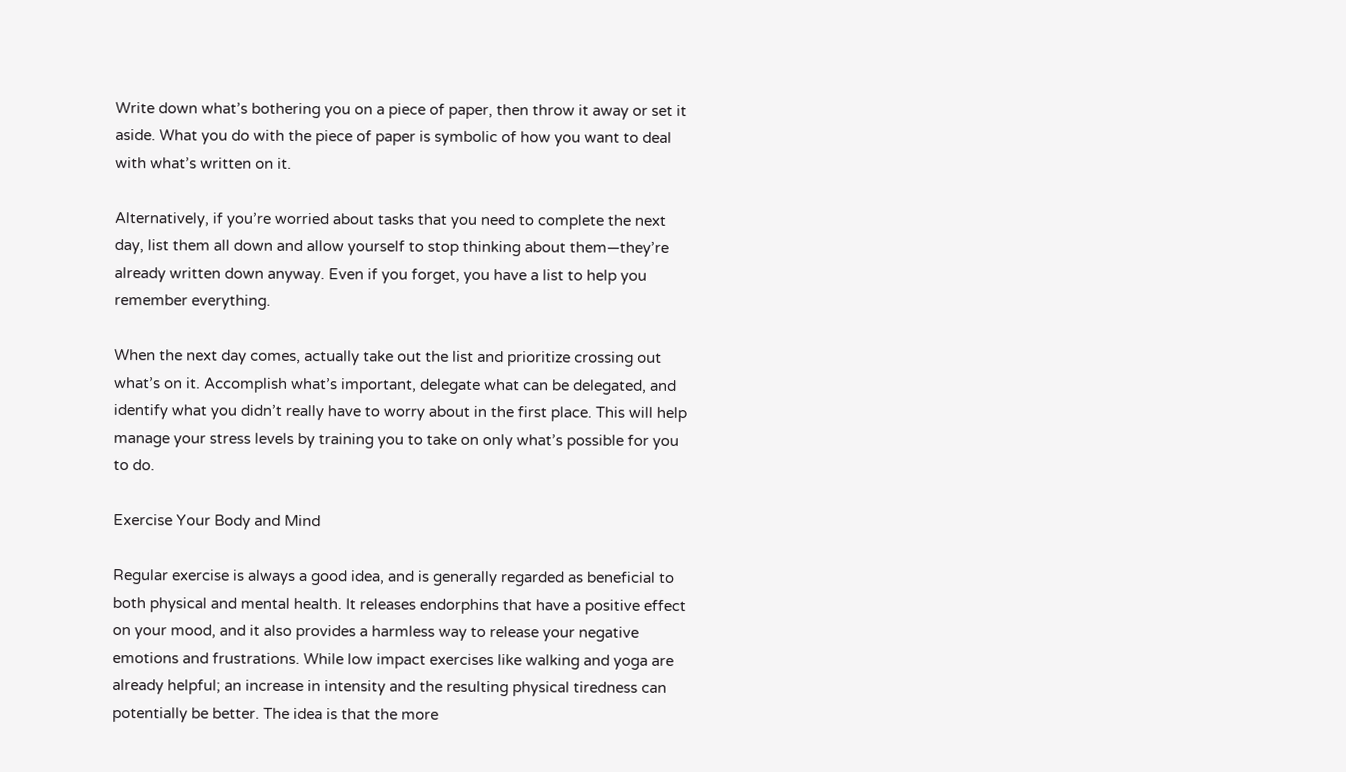Write down what’s bothering you on a piece of paper, then throw it away or set it aside. What you do with the piece of paper is symbolic of how you want to deal with what’s written on it.

Alternatively, if you’re worried about tasks that you need to complete the next day, list them all down and allow yourself to stop thinking about them—they’re already written down anyway. Even if you forget, you have a list to help you remember everything.

When the next day comes, actually take out the list and prioritize crossing out what’s on it. Accomplish what’s important, delegate what can be delegated, and identify what you didn’t really have to worry about in the first place. This will help manage your stress levels by training you to take on only what’s possible for you to do.

Exercise Your Body and Mind

Regular exercise is always a good idea, and is generally regarded as beneficial to both physical and mental health. It releases endorphins that have a positive effect on your mood, and it also provides a harmless way to release your negative emotions and frustrations. While low impact exercises like walking and yoga are already helpful; an increase in intensity and the resulting physical tiredness can potentially be better. The idea is that the more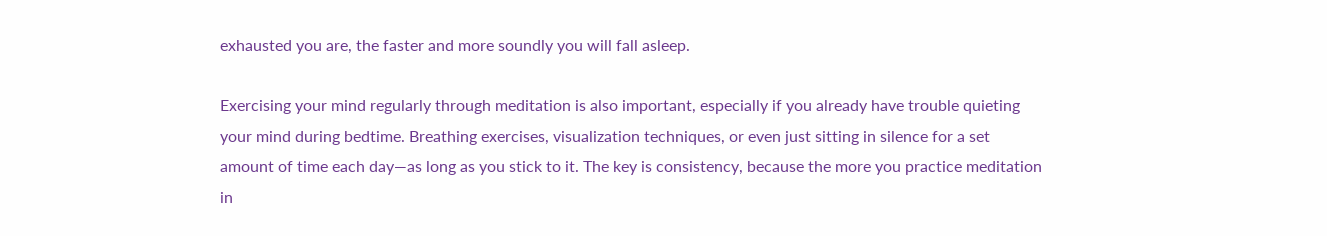exhausted you are, the faster and more soundly you will fall asleep.

Exercising your mind regularly through meditation is also important, especially if you already have trouble quieting your mind during bedtime. Breathing exercises, visualization techniques, or even just sitting in silence for a set amount of time each day—as long as you stick to it. The key is consistency, because the more you practice meditation in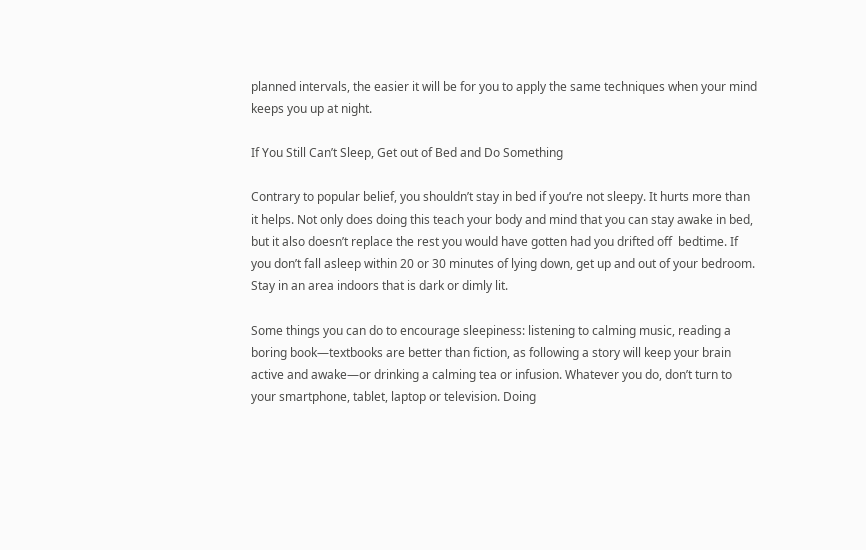planned intervals, the easier it will be for you to apply the same techniques when your mind keeps you up at night.

If You Still Can’t Sleep, Get out of Bed and Do Something

Contrary to popular belief, you shouldn’t stay in bed if you’re not sleepy. It hurts more than it helps. Not only does doing this teach your body and mind that you can stay awake in bed, but it also doesn’t replace the rest you would have gotten had you drifted off  bedtime. If you don’t fall asleep within 20 or 30 minutes of lying down, get up and out of your bedroom. Stay in an area indoors that is dark or dimly lit.

Some things you can do to encourage sleepiness: listening to calming music, reading a boring book—textbooks are better than fiction, as following a story will keep your brain active and awake—or drinking a calming tea or infusion. Whatever you do, don’t turn to your smartphone, tablet, laptop or television. Doing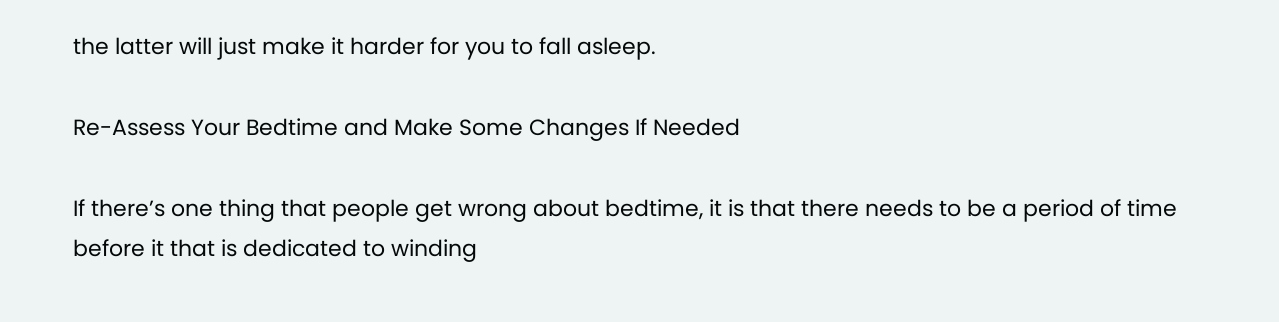the latter will just make it harder for you to fall asleep.

Re-Assess Your Bedtime and Make Some Changes If Needed

If there’s one thing that people get wrong about bedtime, it is that there needs to be a period of time before it that is dedicated to winding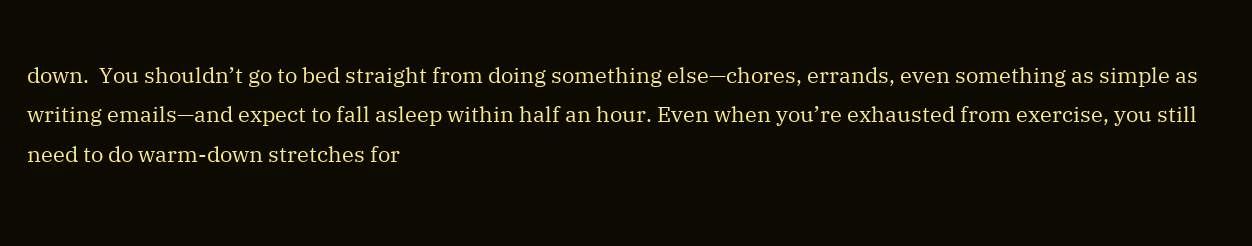down.  You shouldn’t go to bed straight from doing something else—chores, errands, even something as simple as writing emails—and expect to fall asleep within half an hour. Even when you’re exhausted from exercise, you still need to do warm-down stretches for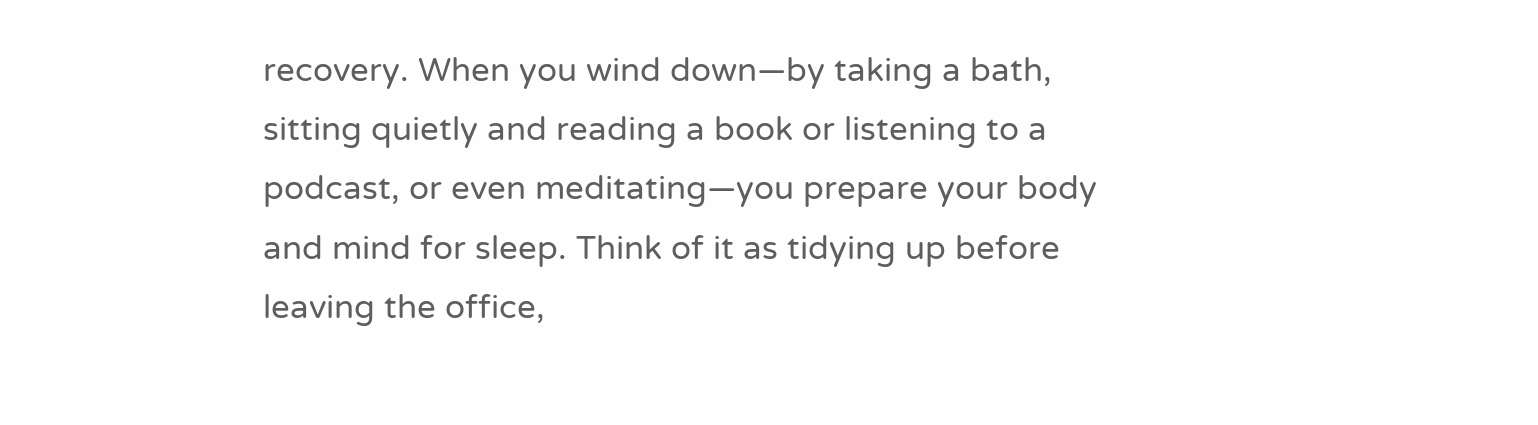recovery. When you wind down—by taking a bath, sitting quietly and reading a book or listening to a podcast, or even meditating—you prepare your body and mind for sleep. Think of it as tidying up before leaving the office,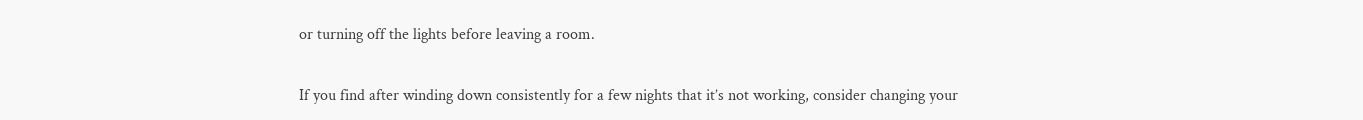or turning off the lights before leaving a room.

If you find after winding down consistently for a few nights that it’s not working, consider changing your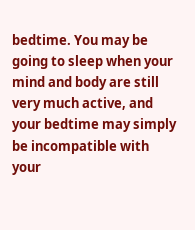bedtime. You may be going to sleep when your mind and body are still very much active, and your bedtime may simply be incompatible with your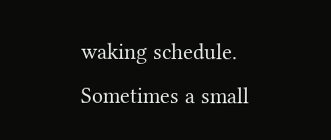waking schedule. Sometimes a small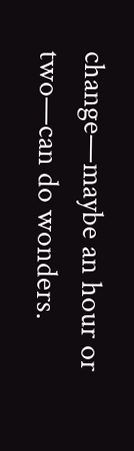change—maybe an hour or two—can do wonders.